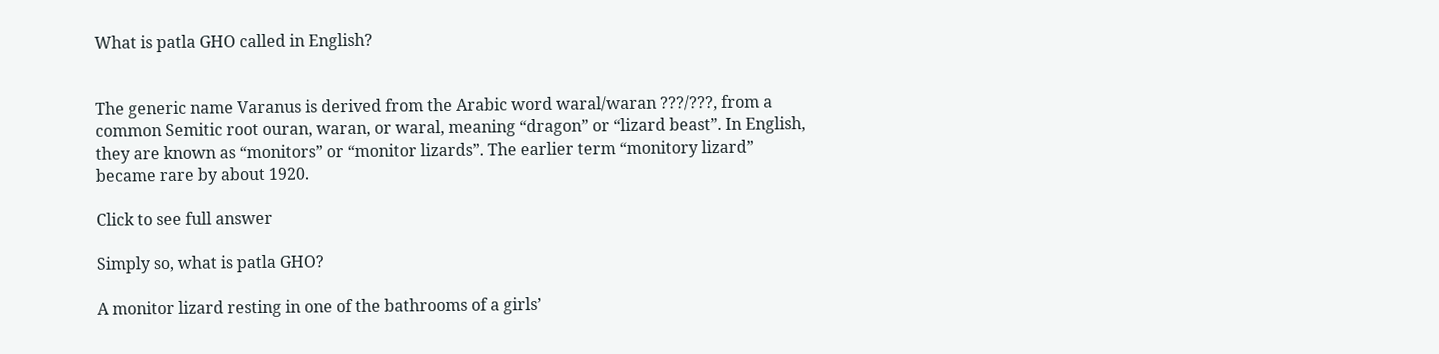What is patla GHO called in English?


The generic name Varanus is derived from the Arabic word waral/waran ???/???, from a common Semitic root ouran, waran, or waral, meaning “dragon” or “lizard beast”. In English, they are known as “monitors” or “monitor lizards”. The earlier term “monitory lizard” became rare by about 1920.

Click to see full answer

Simply so, what is patla GHO?

A monitor lizard resting in one of the bathrooms of a girls’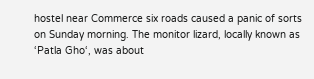hostel near Commerce six roads caused a panic of sorts on Sunday morning. The monitor lizard, locally known as ‘Patla Gho‘, was about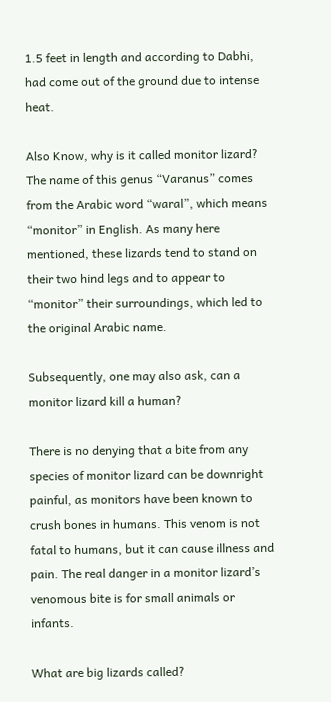1.5 feet in length and according to Dabhi, had come out of the ground due to intense heat.

Also Know, why is it called monitor lizard? The name of this genus “Varanus” comes from the Arabic word “waral”, which means “monitor” in English. As many here mentioned, these lizards tend to stand on their two hind legs and to appear to “monitor” their surroundings, which led to the original Arabic name.

Subsequently, one may also ask, can a monitor lizard kill a human?

There is no denying that a bite from any species of monitor lizard can be downright painful, as monitors have been known to crush bones in humans. This venom is not fatal to humans, but it can cause illness and pain. The real danger in a monitor lizard’s venomous bite is for small animals or infants.

What are big lizards called?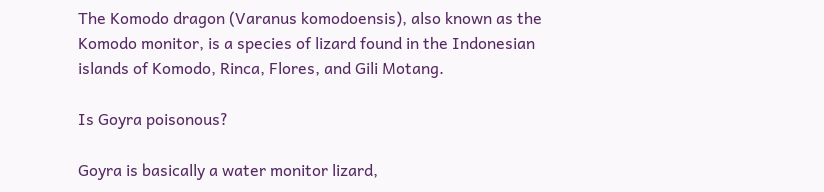The Komodo dragon (Varanus komodoensis), also known as the Komodo monitor, is a species of lizard found in the Indonesian islands of Komodo, Rinca, Flores, and Gili Motang.

Is Goyra poisonous?

Goyra is basically a water monitor lizard,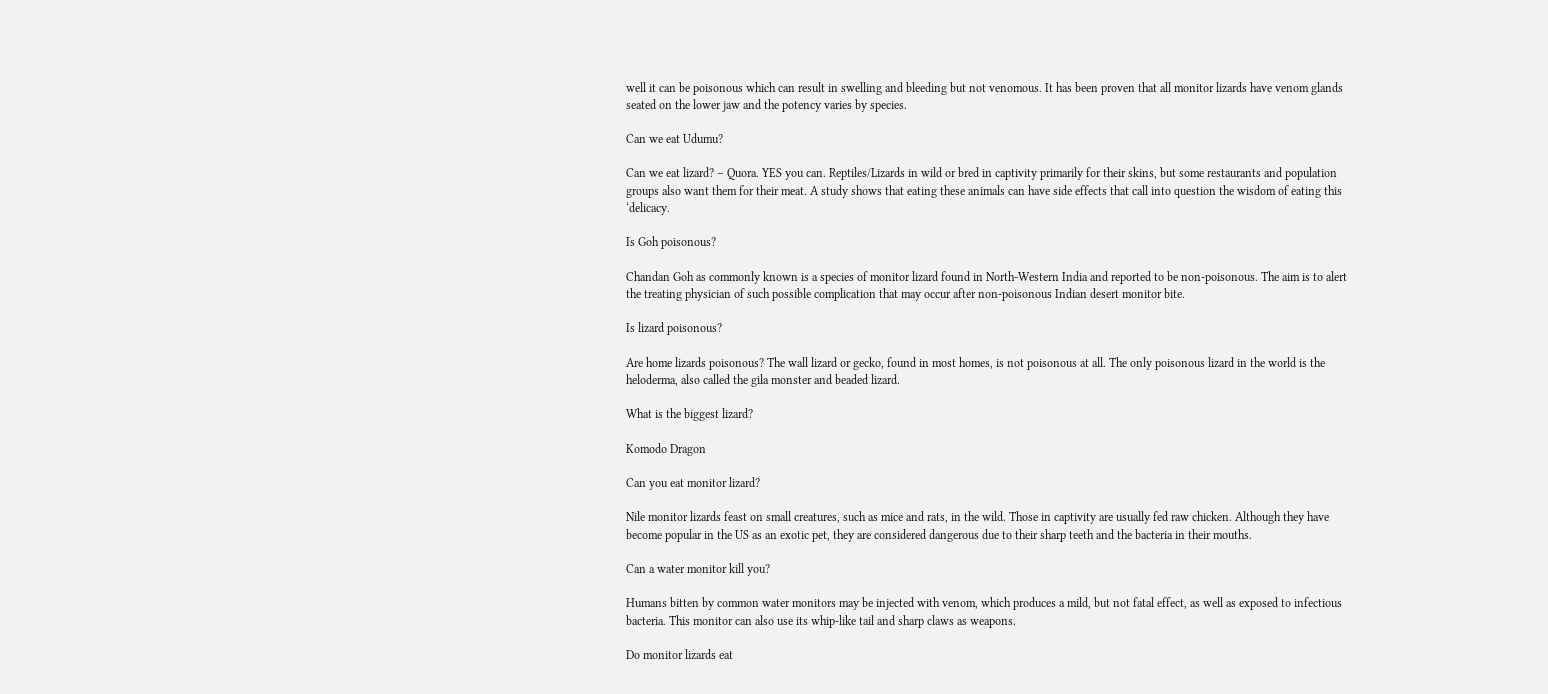well it can be poisonous which can result in swelling and bleeding but not venomous. It has been proven that all monitor lizards have venom glands seated on the lower jaw and the potency varies by species.

Can we eat Udumu?

Can we eat lizard? – Quora. YES you can. Reptiles/Lizards in wild or bred in captivity primarily for their skins, but some restaurants and population groups also want them for their meat. A study shows that eating these animals can have side effects that call into question the wisdom of eating this ‘delicacy.

Is Goh poisonous?

Chandan Goh as commonly known is a species of monitor lizard found in North-Western India and reported to be non-poisonous. The aim is to alert the treating physician of such possible complication that may occur after non-poisonous Indian desert monitor bite.

Is lizard poisonous?

Are home lizards poisonous? The wall lizard or gecko, found in most homes, is not poisonous at all. The only poisonous lizard in the world is the heloderma, also called the gila monster and beaded lizard.

What is the biggest lizard?

Komodo Dragon

Can you eat monitor lizard?

Nile monitor lizards feast on small creatures, such as mice and rats, in the wild. Those in captivity are usually fed raw chicken. Although they have become popular in the US as an exotic pet, they are considered dangerous due to their sharp teeth and the bacteria in their mouths.

Can a water monitor kill you?

Humans bitten by common water monitors may be injected with venom, which produces a mild, but not fatal effect, as well as exposed to infectious bacteria. This monitor can also use its whip-like tail and sharp claws as weapons.

Do monitor lizards eat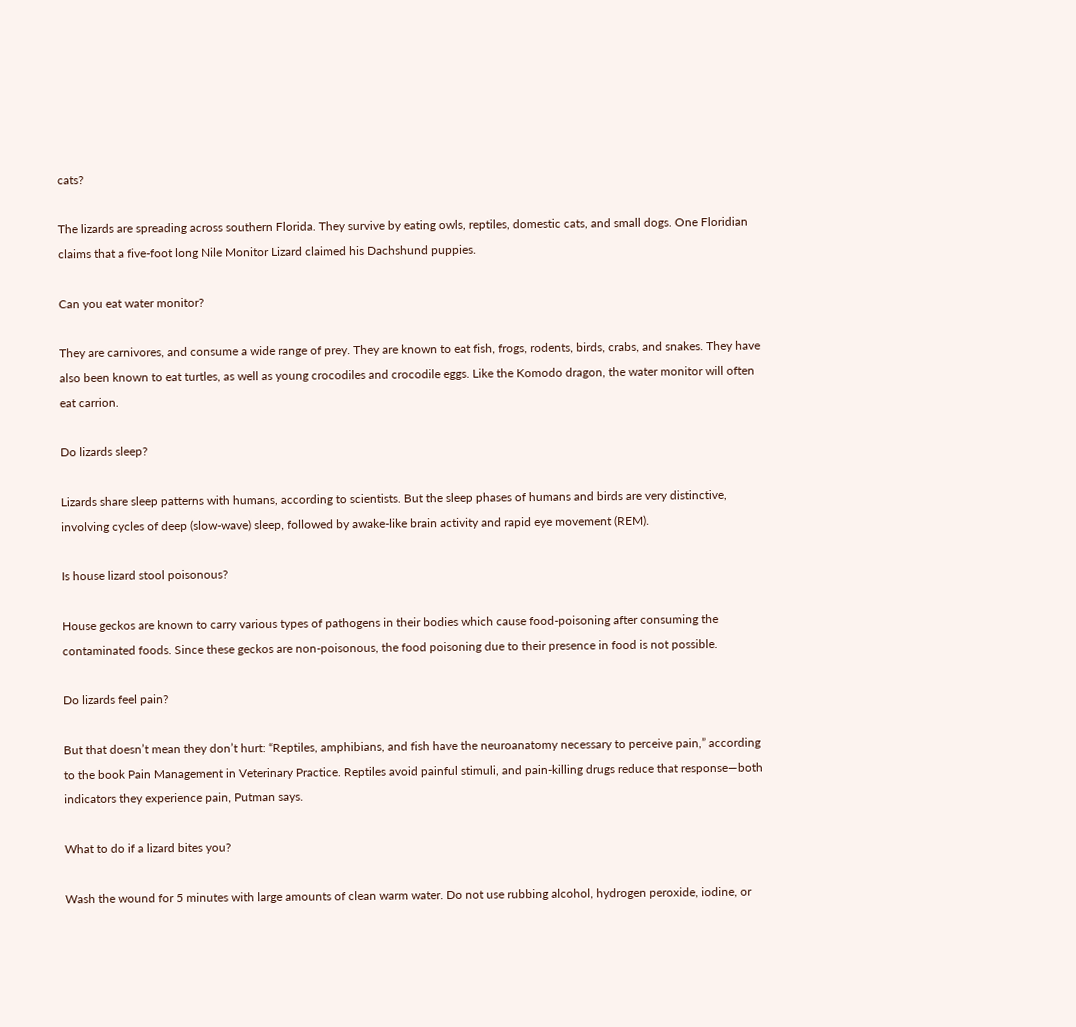cats?

The lizards are spreading across southern Florida. They survive by eating owls, reptiles, domestic cats, and small dogs. One Floridian claims that a five-foot long Nile Monitor Lizard claimed his Dachshund puppies.

Can you eat water monitor?

They are carnivores, and consume a wide range of prey. They are known to eat fish, frogs, rodents, birds, crabs, and snakes. They have also been known to eat turtles, as well as young crocodiles and crocodile eggs. Like the Komodo dragon, the water monitor will often eat carrion.

Do lizards sleep?

Lizards share sleep patterns with humans, according to scientists. But the sleep phases of humans and birds are very distinctive, involving cycles of deep (slow-wave) sleep, followed by awake-like brain activity and rapid eye movement (REM).

Is house lizard stool poisonous?

House geckos are known to carry various types of pathogens in their bodies which cause food-poisoning after consuming the contaminated foods. Since these geckos are non-poisonous, the food poisoning due to their presence in food is not possible.

Do lizards feel pain?

But that doesn’t mean they don’t hurt: “Reptiles, amphibians, and fish have the neuroanatomy necessary to perceive pain,” according to the book Pain Management in Veterinary Practice. Reptiles avoid painful stimuli, and pain-killing drugs reduce that response—both indicators they experience pain, Putman says.

What to do if a lizard bites you?

Wash the wound for 5 minutes with large amounts of clean warm water. Do not use rubbing alcohol, hydrogen peroxide, iodine, or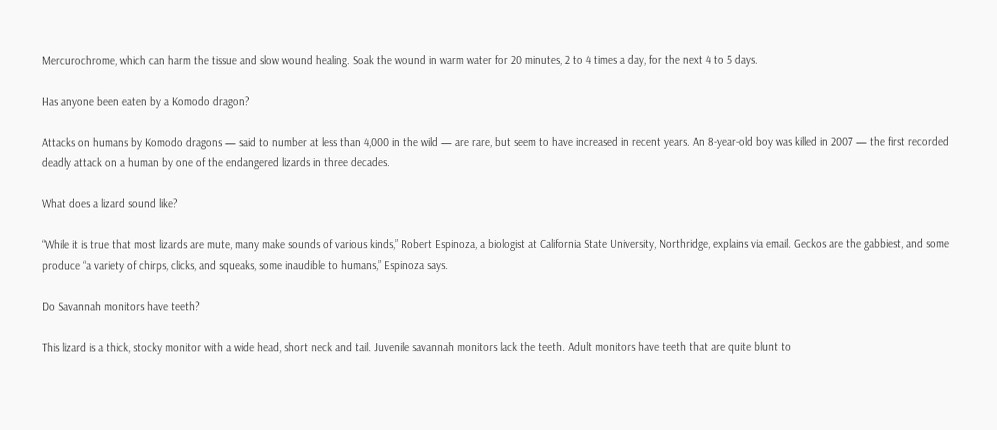Mercurochrome, which can harm the tissue and slow wound healing. Soak the wound in warm water for 20 minutes, 2 to 4 times a day, for the next 4 to 5 days.

Has anyone been eaten by a Komodo dragon?

Attacks on humans by Komodo dragons — said to number at less than 4,000 in the wild — are rare, but seem to have increased in recent years. An 8-year-old boy was killed in 2007 — the first recorded deadly attack on a human by one of the endangered lizards in three decades.

What does a lizard sound like?

“While it is true that most lizards are mute, many make sounds of various kinds,” Robert Espinoza, a biologist at California State University, Northridge, explains via email. Geckos are the gabbiest, and some produce “a variety of chirps, clicks, and squeaks, some inaudible to humans,” Espinoza says.

Do Savannah monitors have teeth?

This lizard is a thick, stocky monitor with a wide head, short neck and tail. Juvenile savannah monitors lack the teeth. Adult monitors have teeth that are quite blunt to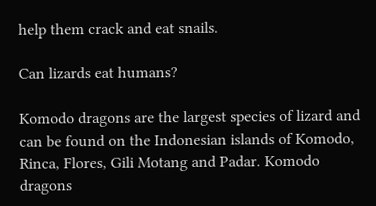help them crack and eat snails.

Can lizards eat humans?

Komodo dragons are the largest species of lizard and can be found on the Indonesian islands of Komodo, Rinca, Flores, Gili Motang and Padar. Komodo dragons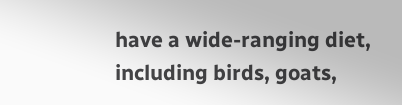have a wide-ranging diet, including birds, goats,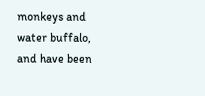monkeys and water buffalo, and have been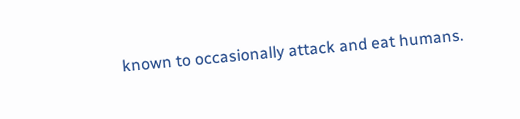known to occasionally attack and eat humans.